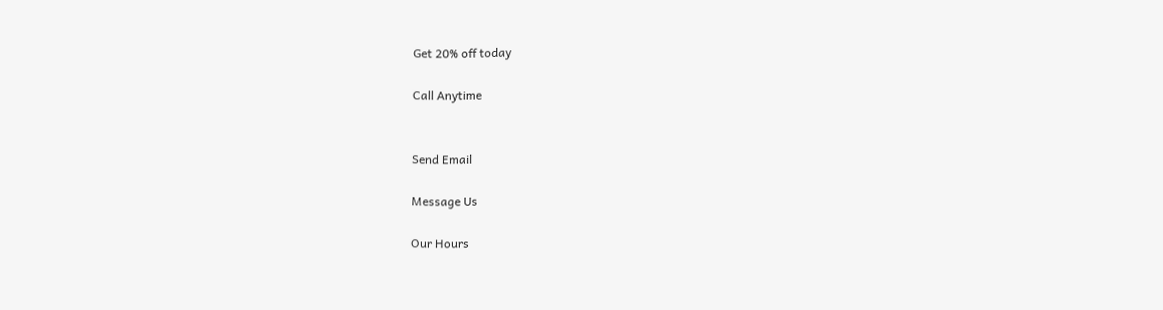Get 20% off today

Call Anytime


Send Email

Message Us

Our Hours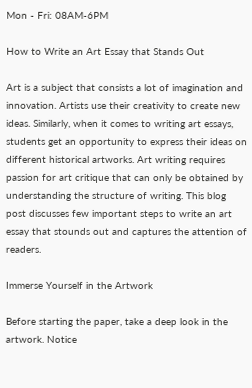Mon - Fri: 08AM-6PM

How to Write an Art Essay that Stands Out

Art is a subject that consists a lot of imagination and innovation. Artists use their creativity to create new ideas. Similarly, when it comes to writing art essays, students get an opportunity to express their ideas on different historical artworks. Art writing requires passion for art critique that can only be obtained by understanding the structure of writing. This blog post discusses few important steps to write an art essay that stounds out and captures the attention of readers.

Immerse Yourself in the Artwork

Before starting the paper, take a deep look in the artwork. Notice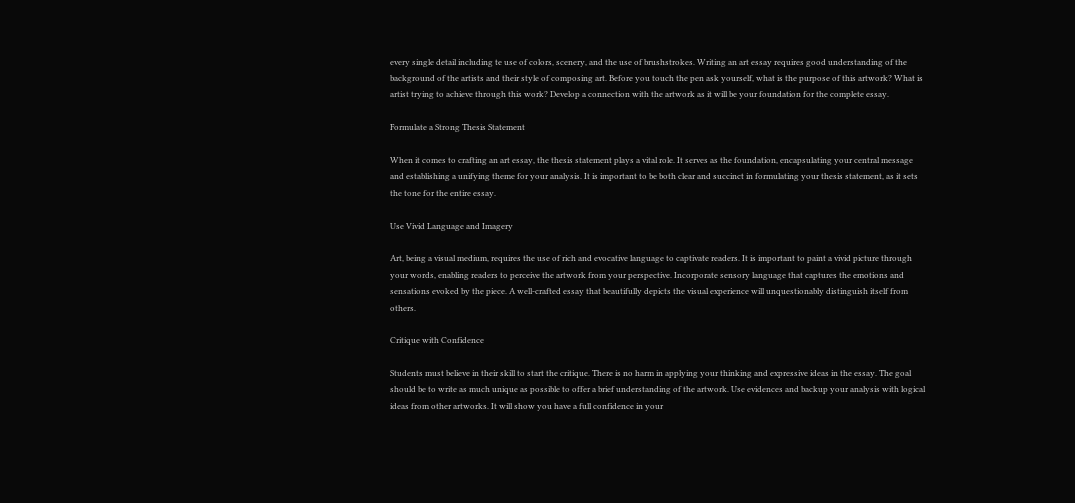every single detail including te use of colors, scenery, and the use of brushstrokes. Writing an art essay requires good understanding of the background of the artists and their style of composing art. Before you touch the pen ask yourself, what is the purpose of this artwork? What is artist trying to achieve through this work? Develop a connection with the artwork as it will be your foundation for the complete essay.

Formulate a Strong Thesis Statement

When it comes to crafting an art essay, the thesis statement plays a vital role. It serves as the foundation, encapsulating your central message and establishing a unifying theme for your analysis. It is important to be both clear and succinct in formulating your thesis statement, as it sets the tone for the entire essay.

Use Vivid Language and Imagery

Art, being a visual medium, requires the use of rich and evocative language to captivate readers. It is important to paint a vivid picture through your words, enabling readers to perceive the artwork from your perspective. Incorporate sensory language that captures the emotions and sensations evoked by the piece. A well-crafted essay that beautifully depicts the visual experience will unquestionably distinguish itself from others.

Critique with Confidence

Students must believe in their skill to start the critique. There is no harm in applying your thinking and expressive ideas in the essay. The goal should be to write as much unique as possible to offer a brief understanding of the artwork. Use evidences and backup your analysis with logical ideas from other artworks. It will show you have a full confidence in your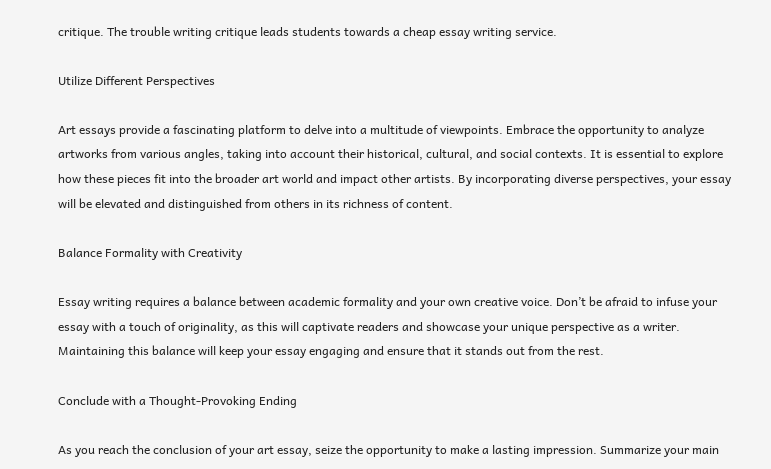critique. The trouble writing critique leads students towards a cheap essay writing service.

Utilize Different Perspectives

Art essays provide a fascinating platform to delve into a multitude of viewpoints. Embrace the opportunity to analyze artworks from various angles, taking into account their historical, cultural, and social contexts. It is essential to explore how these pieces fit into the broader art world and impact other artists. By incorporating diverse perspectives, your essay will be elevated and distinguished from others in its richness of content.

Balance Formality with Creativity

Essay writing requires a balance between academic formality and your own creative voice. Don’t be afraid to infuse your essay with a touch of originality, as this will captivate readers and showcase your unique perspective as a writer. Maintaining this balance will keep your essay engaging and ensure that it stands out from the rest.

Conclude with a Thought-Provoking Ending

As you reach the conclusion of your art essay, seize the opportunity to make a lasting impression. Summarize your main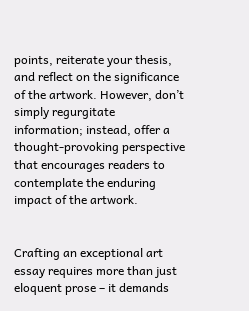points, reiterate your thesis, and reflect on the significance of the artwork. However, don’t simply regurgitate information; instead, offer a thought-provoking perspective that encourages readers to contemplate the enduring impact of the artwork.


Crafting an exceptional art essay requires more than just eloquent prose – it demands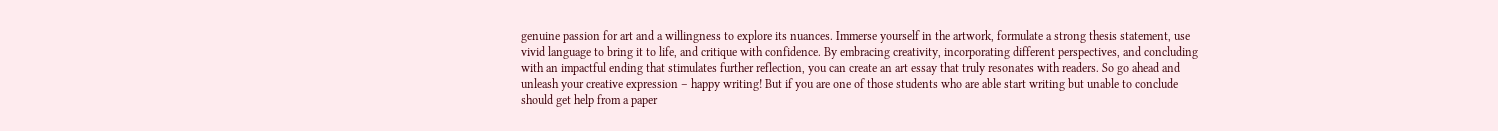genuine passion for art and a willingness to explore its nuances. Immerse yourself in the artwork, formulate a strong thesis statement, use vivid language to bring it to life, and critique with confidence. By embracing creativity, incorporating different perspectives, and concluding with an impactful ending that stimulates further reflection, you can create an art essay that truly resonates with readers. So go ahead and unleash your creative expression – happy writing! But if you are one of those students who are able start writing but unable to conclude should get help from a paper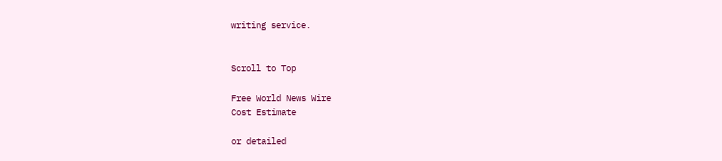writing service.


Scroll to Top

Free World News Wire
Cost Estimate

or detailed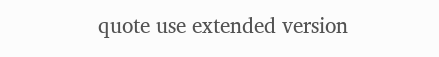quote use extended version